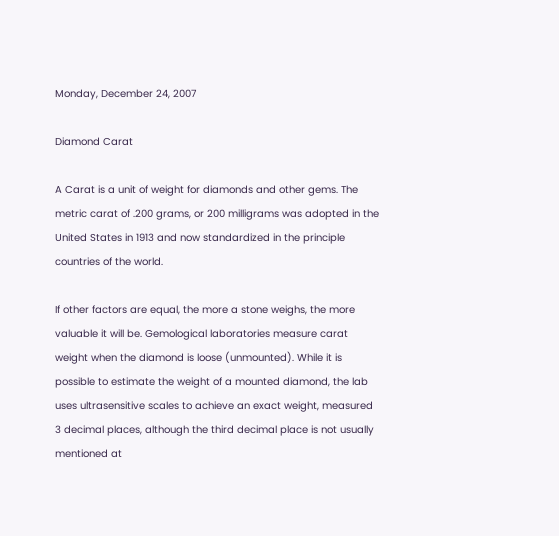Monday, December 24, 2007

Diamond Carat

A Carat is a unit of weight for diamonds and other gems. The metric carat of .200 grams, or 200 milligrams was adopted in the United States in 1913 and now standardized in the principle countries of the world.

If other factors are equal, the more a stone weighs, the more valuable it will be. Gemological laboratories measure carat weight when the diamond is loose (unmounted). While it is possible to estimate the weight of a mounted diamond, the lab uses ultrasensitive scales to achieve an exact weight, measured 3 decimal places, although the third decimal place is not usually mentioned at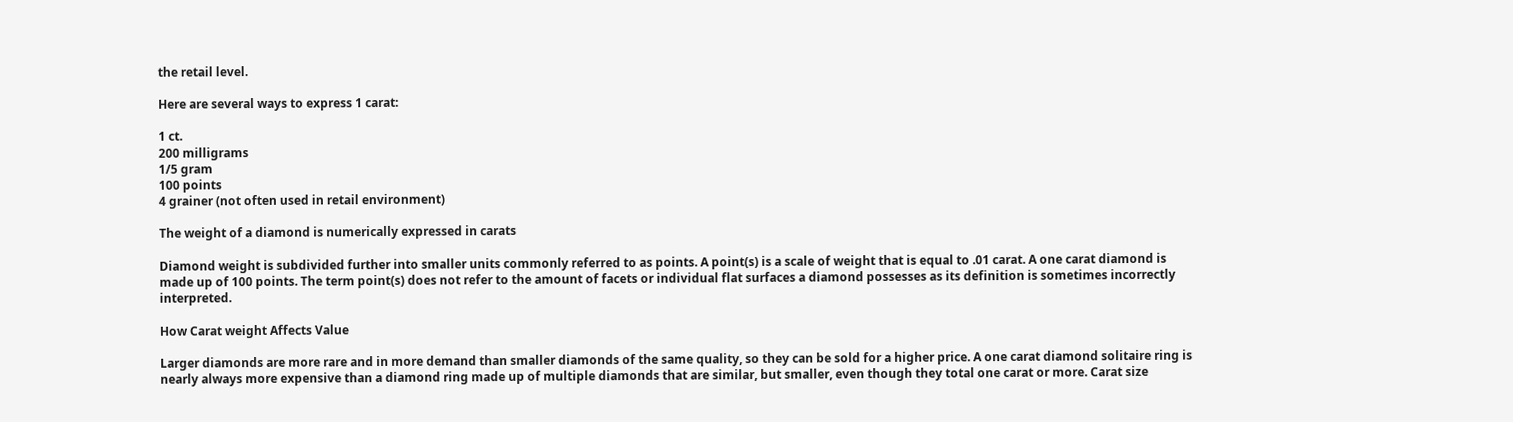the retail level.

Here are several ways to express 1 carat:

1 ct.
200 milligrams
1/5 gram
100 points
4 grainer (not often used in retail environment)

The weight of a diamond is numerically expressed in carats

Diamond weight is subdivided further into smaller units commonly referred to as points. A point(s) is a scale of weight that is equal to .01 carat. A one carat diamond is made up of 100 points. The term point(s) does not refer to the amount of facets or individual flat surfaces a diamond possesses as its definition is sometimes incorrectly interpreted.

How Carat weight Affects Value

Larger diamonds are more rare and in more demand than smaller diamonds of the same quality, so they can be sold for a higher price. A one carat diamond solitaire ring is nearly always more expensive than a diamond ring made up of multiple diamonds that are similar, but smaller, even though they total one carat or more. Carat size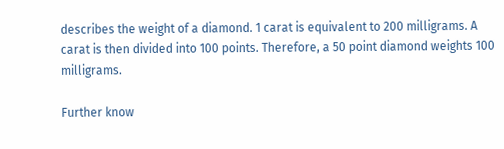describes the weight of a diamond. 1 carat is equivalent to 200 milligrams. A carat is then divided into 100 points. Therefore, a 50 point diamond weights 100 milligrams.

Further know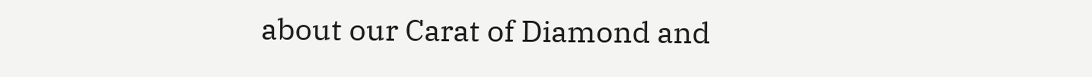about our Carat of Diamond and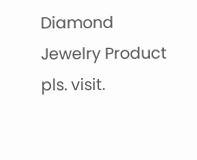Diamond Jewelry Product pls. visit.